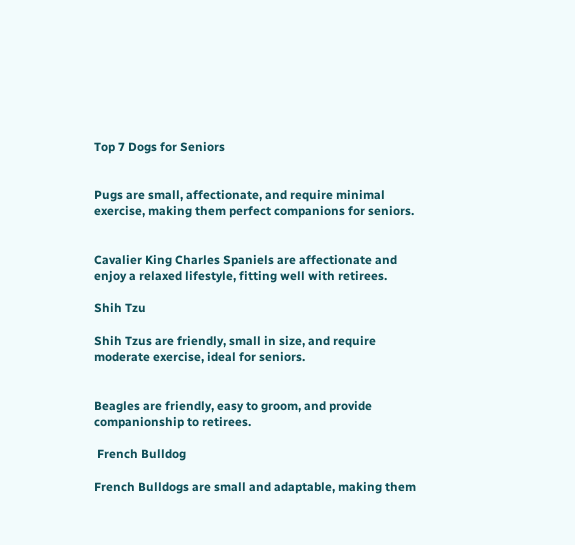Top 7 Dogs for Seniors


Pugs are small, affectionate, and require minimal exercise, making them perfect companions for seniors.


Cavalier King Charles Spaniels are affectionate and enjoy a relaxed lifestyle, fitting well with retirees.

Shih Tzu

Shih Tzus are friendly, small in size, and require moderate exercise, ideal for seniors.


Beagles are friendly, easy to groom, and provide companionship to retirees.

 French Bulldog

French Bulldogs are small and adaptable, making them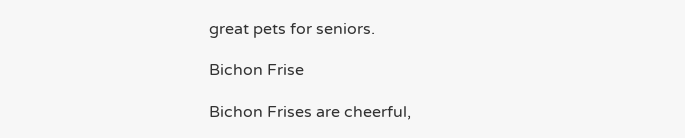great pets for seniors.

Bichon Frise

Bichon Frises are cheerful,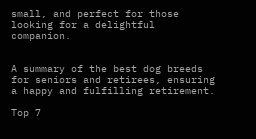small, and perfect for those looking for a delightful companion.


A summary of the best dog breeds for seniors and retirees, ensuring a happy and fulfilling retirement.

Top 7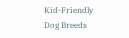Kid-Friendly Dog Breeds